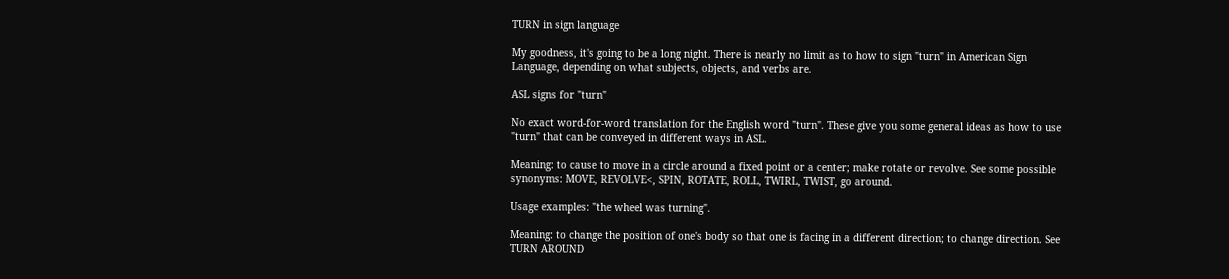TURN in sign language

My goodness, it's going to be a long night. There is nearly no limit as to how to sign "turn" in American Sign Language, depending on what subjects, objects, and verbs are.

ASL signs for "turn"

No exact word-for-word translation for the English word "turn". These give you some general ideas as how to use "turn" that can be conveyed in different ways in ASL.

Meaning: to cause to move in a circle around a fixed point or a center; make rotate or revolve. See some possible synonyms: MOVE, REVOLVE<, SPIN, ROTATE, ROLL, TWIRL, TWIST, go around.

Usage examples: "the wheel was turning".

Meaning: to change the position of one's body so that one is facing in a different direction; to change direction. See TURN AROUND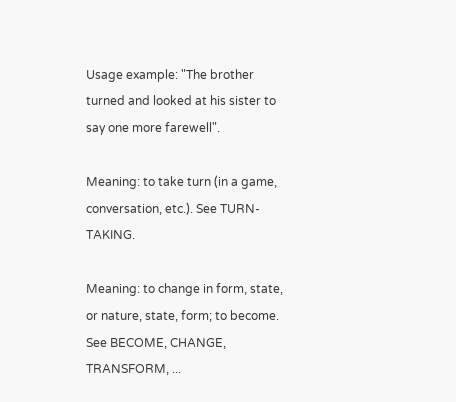Usage example: "The brother turned and looked at his sister to say one more farewell".

Meaning: to take turn (in a game, conversation, etc.). See TURN-TAKING.

Meaning: to change in form, state, or nature, state, form; to become. See BECOME, CHANGE, TRANSFORM, ...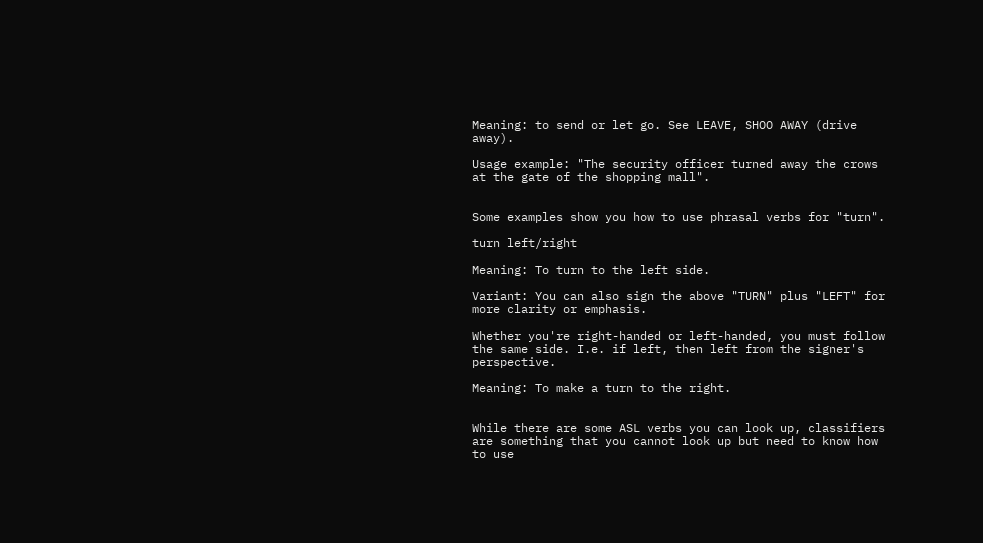Meaning: to send or let go. See LEAVE, SHOO AWAY (drive away).

Usage example: "The security officer turned away the crows at the gate of the shopping mall".


Some examples show you how to use phrasal verbs for "turn".

turn left/right

Meaning: To turn to the left side.

Variant: You can also sign the above "TURN" plus "LEFT" for more clarity or emphasis.

Whether you're right-handed or left-handed, you must follow the same side. I.e. if left, then left from the signer's perspective.

Meaning: To make a turn to the right.


While there are some ASL verbs you can look up, classifiers are something that you cannot look up but need to know how to use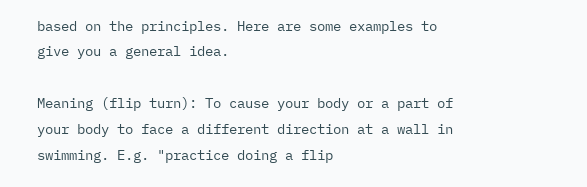based on the principles. Here are some examples to give you a general idea.

Meaning (flip turn): To cause your body or a part of your body to face a different direction at a wall in swimming. E.g. "practice doing a flip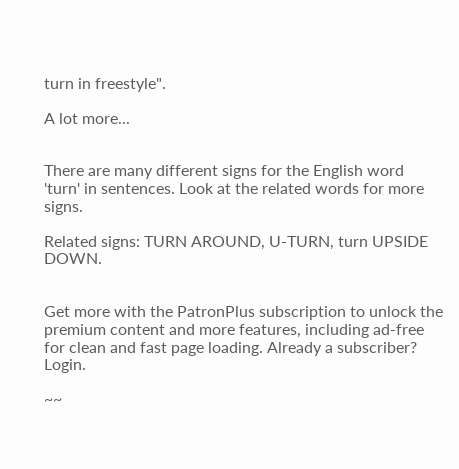turn in freestyle".

A lot more...


There are many different signs for the English word 'turn' in sentences. Look at the related words for more signs.

Related signs: TURN AROUND, U-TURN, turn UPSIDE DOWN.


Get more with the PatronPlus subscription to unlock the premium content and more features, including ad-free for clean and fast page loading. Already a subscriber? Login.

~~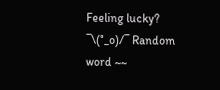Feeling lucky? ¯\(°_o)/¯ Random word ~~